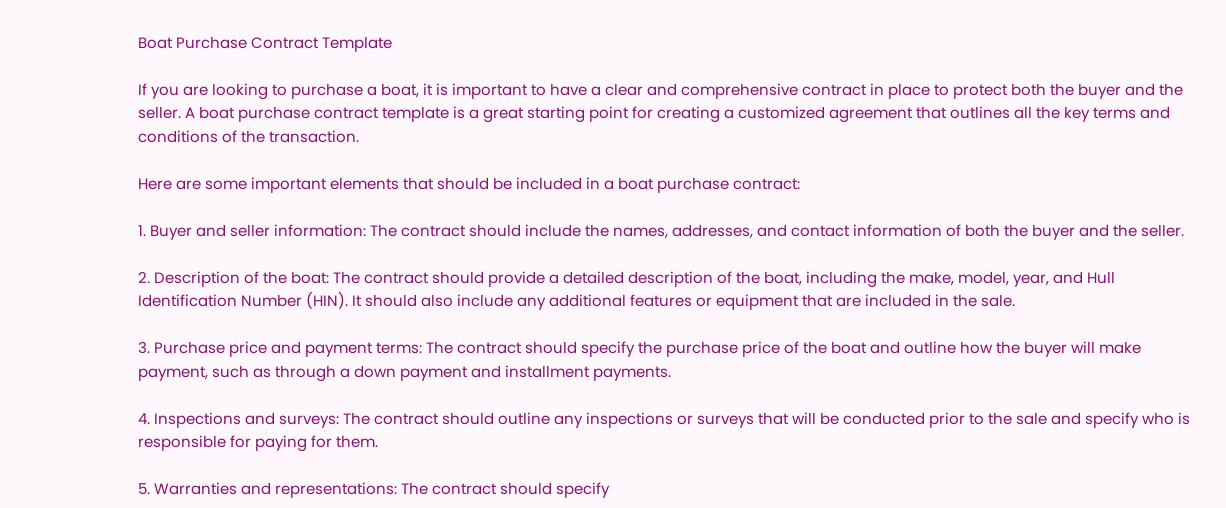Boat Purchase Contract Template

If you are looking to purchase a boat, it is important to have a clear and comprehensive contract in place to protect both the buyer and the seller. A boat purchase contract template is a great starting point for creating a customized agreement that outlines all the key terms and conditions of the transaction.

Here are some important elements that should be included in a boat purchase contract:

1. Buyer and seller information: The contract should include the names, addresses, and contact information of both the buyer and the seller.

2. Description of the boat: The contract should provide a detailed description of the boat, including the make, model, year, and Hull Identification Number (HIN). It should also include any additional features or equipment that are included in the sale.

3. Purchase price and payment terms: The contract should specify the purchase price of the boat and outline how the buyer will make payment, such as through a down payment and installment payments.

4. Inspections and surveys: The contract should outline any inspections or surveys that will be conducted prior to the sale and specify who is responsible for paying for them.

5. Warranties and representations: The contract should specify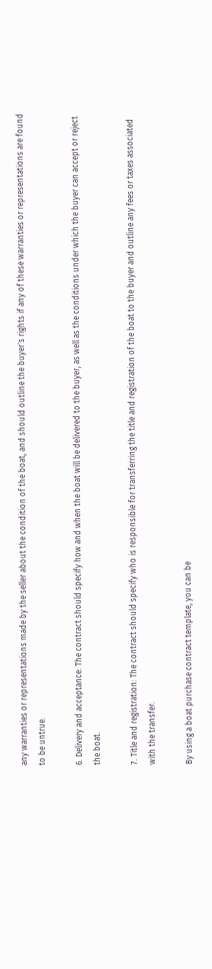any warranties or representations made by the seller about the condition of the boat, and should outline the buyer`s rights if any of these warranties or representations are found to be untrue.

6. Delivery and acceptance: The contract should specify how and when the boat will be delivered to the buyer, as well as the conditions under which the buyer can accept or reject the boat.

7. Title and registration: The contract should specify who is responsible for transferring the title and registration of the boat to the buyer and outline any fees or taxes associated with the transfer.

By using a boat purchase contract template, you can be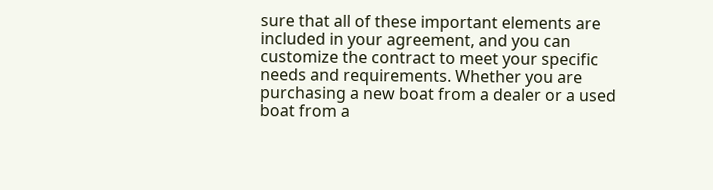sure that all of these important elements are included in your agreement, and you can customize the contract to meet your specific needs and requirements. Whether you are purchasing a new boat from a dealer or a used boat from a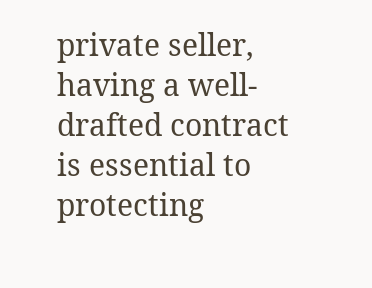private seller, having a well-drafted contract is essential to protecting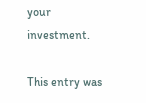your investment.

This entry was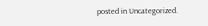posted in Uncategorized.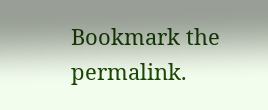Bookmark the permalink.